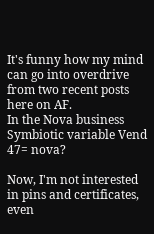It's funny how my mind can go into overdrive from two recent posts here on AF.
In the Nova business
Symbiotic variable Vend 47= nova?

Now, I'm not interested in pins and certificates, even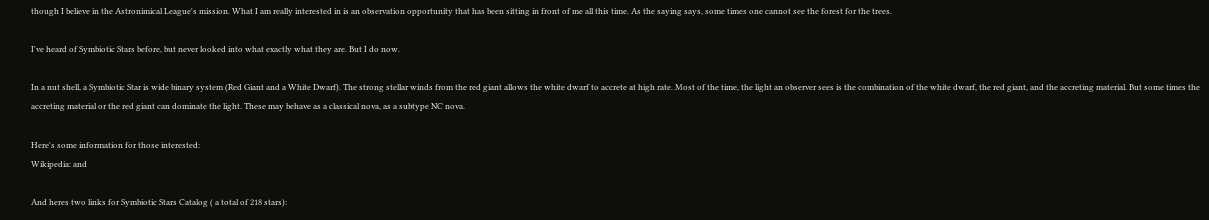though I believe in the Astronimical League's mission. What I am really interested in is an observation opportunity that has been sitting in front of me all this time. As the saying says, some times one cannot see the forest for the trees.

I've heard of Symbiotic Stars before, but never looked into what exactly what they are. But I do now.

In a nut shell, a Symbiotic Star is wide binary system (Red Giant and a White Dwarf). The strong stellar winds from the red giant allows the white dwarf to accrete at high rate. Most of the time, the light an observer sees is the combination of the white dwarf, the red giant, and the accreting material. But some times the accreting material or the red giant can dominate the light. These may behave as a classical nova, as a subtype NC nova.

Here's some information for those interested:
Wikipedia: and

And heres two links for Symbiotic Stars Catalog ( a total of 218 stars):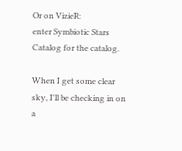Or on VizieR:
enter Symbiotic Stars Catalog for the catalog.

When I get some clear sky, I'll be checking in on a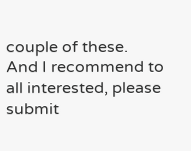couple of these.
And I recommend to all interested, please submit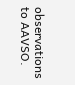observations to AAVSO.